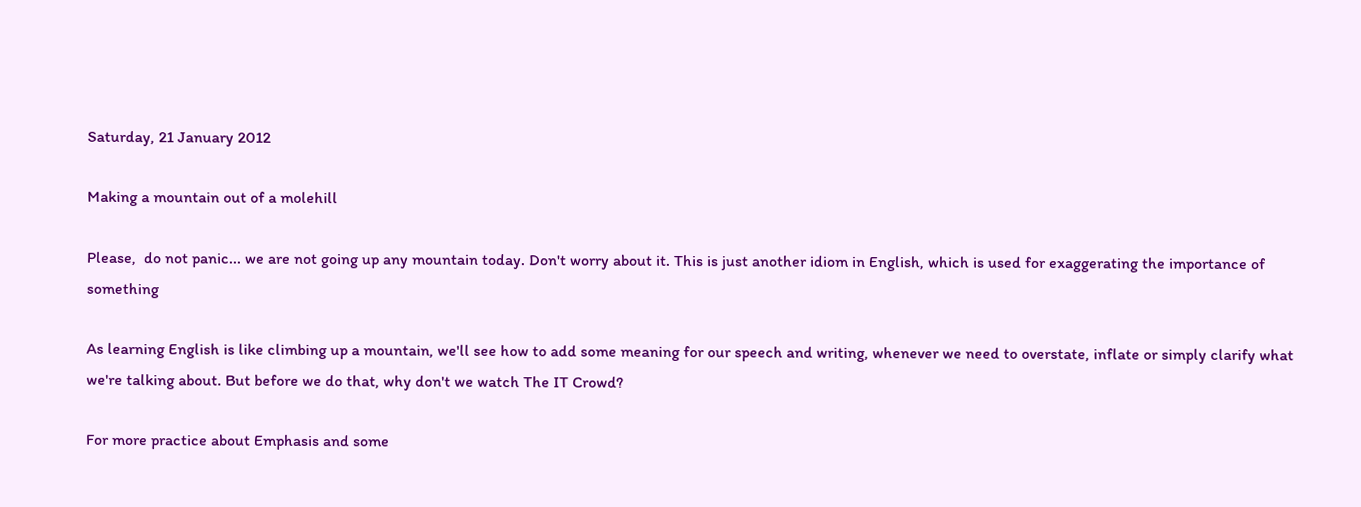Saturday, 21 January 2012

Making a mountain out of a molehill

Please,  do not panic... we are not going up any mountain today. Don't worry about it. This is just another idiom in English, which is used for exaggerating the importance of something

As learning English is like climbing up a mountain, we'll see how to add some meaning for our speech and writing, whenever we need to overstate, inflate or simply clarify what we're talking about. But before we do that, why don't we watch The IT Crowd?

For more practice about Emphasis and some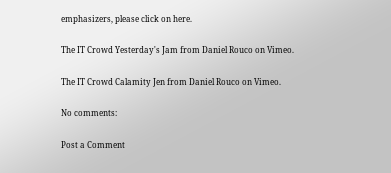emphasizers, please click on here.

The IT Crowd Yesterday's Jam from Daniel Rouco on Vimeo.

The IT Crowd Calamity Jen from Daniel Rouco on Vimeo.

No comments:

Post a Comment